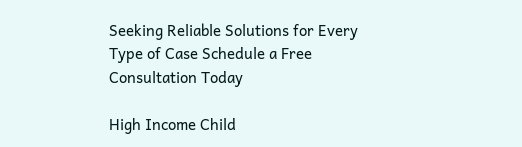Seeking Reliable Solutions for Every Type of Case Schedule a Free Consultation Today

High Income Child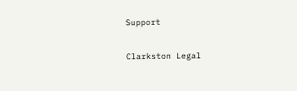Support

Clarkston Legal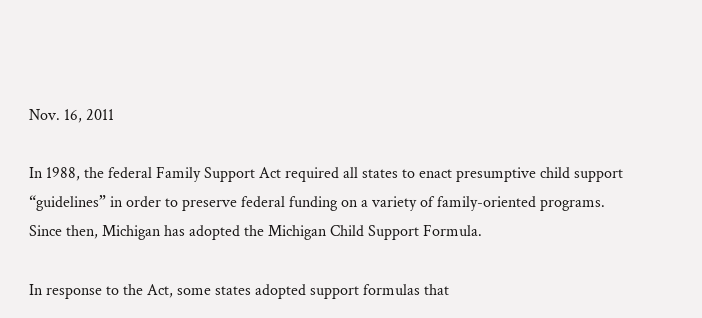Nov. 16, 2011

In 1988, the federal Family Support Act required all states to enact presumptive child support “guidelines” in order to preserve federal funding on a variety of family-oriented programs. Since then, Michigan has adopted the Michigan Child Support Formula.

In response to the Act, some states adopted support formulas that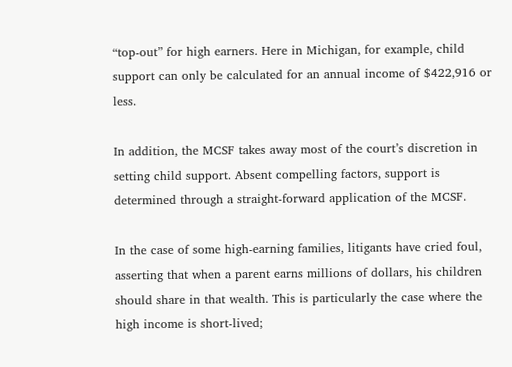“top-out” for high earners. Here in Michigan, for example, child support can only be calculated for an annual income of $422,916 or less.

In addition, the MCSF takes away most of the court’s discretion in setting child support. Absent compelling factors, support is determined through a straight-forward application of the MCSF.

In the case of some high-earning families, litigants have cried foul, asserting that when a parent earns millions of dollars, his children should share in that wealth. This is particularly the case where the high income is short-lived;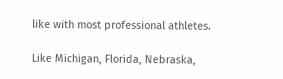like with most professional athletes.

Like Michigan, Florida, Nebraska,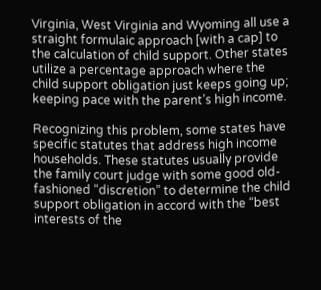Virginia, West Virginia and Wyoming all use a straight formulaic approach [with a cap] to the calculation of child support. Other states utilize a percentage approach where the child support obligation just keeps going up; keeping pace with the parent’s high income.

Recognizing this problem, some states have specific statutes that address high income households. These statutes usually provide the family court judge with some good old-fashioned “discretion” to determine the child support obligation in accord with the “best interests of the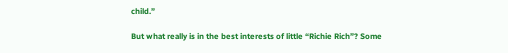child.”

But what really is in the best interests of little “Richie Rich”? Some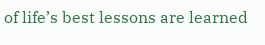of life’s best lessons are learned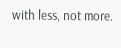with less, not more.